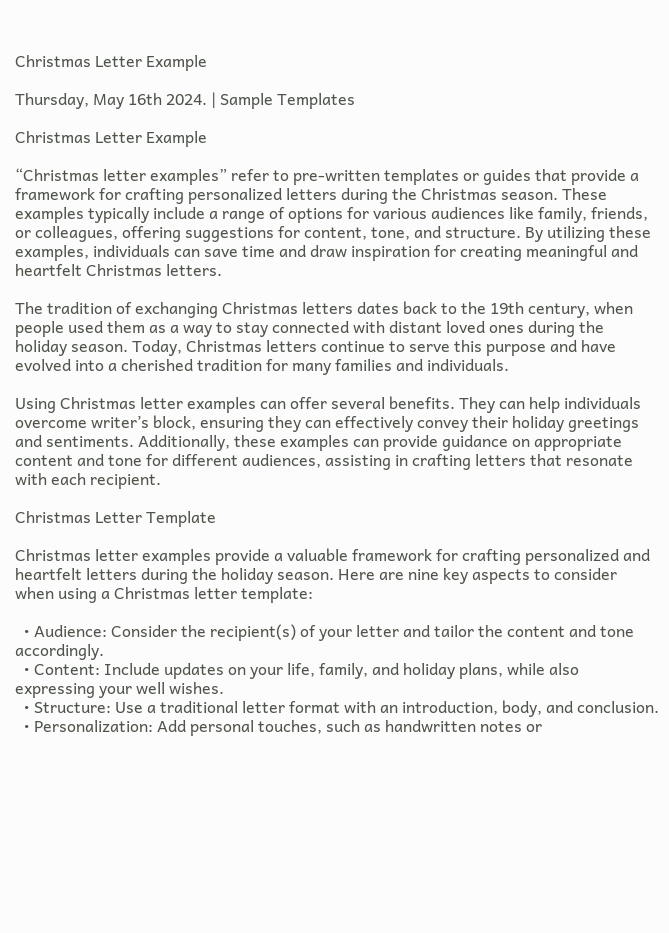Christmas Letter Example

Thursday, May 16th 2024. | Sample Templates

Christmas Letter Example

“Christmas letter examples” refer to pre-written templates or guides that provide a framework for crafting personalized letters during the Christmas season. These examples typically include a range of options for various audiences like family, friends, or colleagues, offering suggestions for content, tone, and structure. By utilizing these examples, individuals can save time and draw inspiration for creating meaningful and heartfelt Christmas letters.

The tradition of exchanging Christmas letters dates back to the 19th century, when people used them as a way to stay connected with distant loved ones during the holiday season. Today, Christmas letters continue to serve this purpose and have evolved into a cherished tradition for many families and individuals.

Using Christmas letter examples can offer several benefits. They can help individuals overcome writer’s block, ensuring they can effectively convey their holiday greetings and sentiments. Additionally, these examples can provide guidance on appropriate content and tone for different audiences, assisting in crafting letters that resonate with each recipient.

Christmas Letter Template

Christmas letter examples provide a valuable framework for crafting personalized and heartfelt letters during the holiday season. Here are nine key aspects to consider when using a Christmas letter template:

  • Audience: Consider the recipient(s) of your letter and tailor the content and tone accordingly.
  • Content: Include updates on your life, family, and holiday plans, while also expressing your well wishes.
  • Structure: Use a traditional letter format with an introduction, body, and conclusion.
  • Personalization: Add personal touches, such as handwritten notes or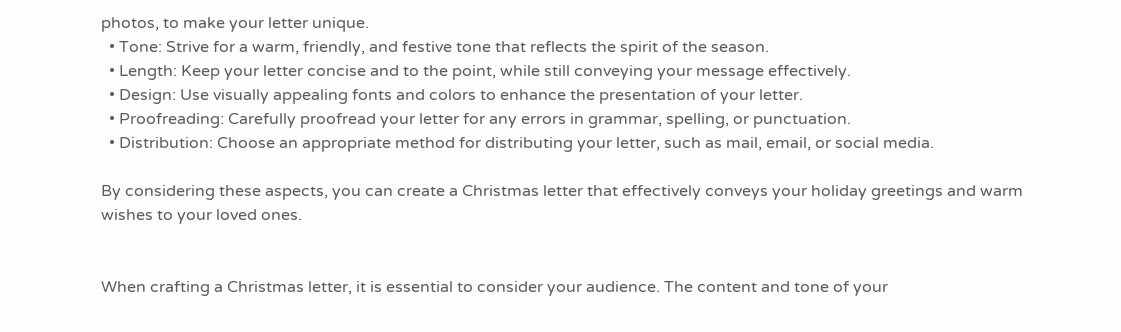photos, to make your letter unique.
  • Tone: Strive for a warm, friendly, and festive tone that reflects the spirit of the season.
  • Length: Keep your letter concise and to the point, while still conveying your message effectively.
  • Design: Use visually appealing fonts and colors to enhance the presentation of your letter.
  • Proofreading: Carefully proofread your letter for any errors in grammar, spelling, or punctuation.
  • Distribution: Choose an appropriate method for distributing your letter, such as mail, email, or social media.

By considering these aspects, you can create a Christmas letter that effectively conveys your holiday greetings and warm wishes to your loved ones.


When crafting a Christmas letter, it is essential to consider your audience. The content and tone of your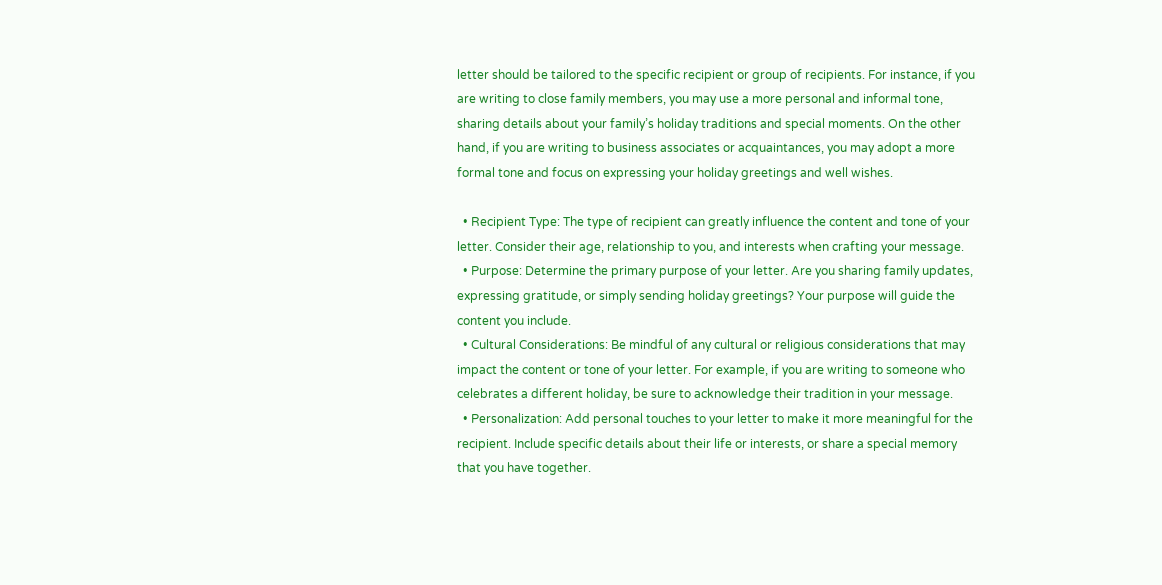letter should be tailored to the specific recipient or group of recipients. For instance, if you are writing to close family members, you may use a more personal and informal tone, sharing details about your family’s holiday traditions and special moments. On the other hand, if you are writing to business associates or acquaintances, you may adopt a more formal tone and focus on expressing your holiday greetings and well wishes.

  • Recipient Type: The type of recipient can greatly influence the content and tone of your letter. Consider their age, relationship to you, and interests when crafting your message.
  • Purpose: Determine the primary purpose of your letter. Are you sharing family updates, expressing gratitude, or simply sending holiday greetings? Your purpose will guide the content you include.
  • Cultural Considerations: Be mindful of any cultural or religious considerations that may impact the content or tone of your letter. For example, if you are writing to someone who celebrates a different holiday, be sure to acknowledge their tradition in your message.
  • Personalization: Add personal touches to your letter to make it more meaningful for the recipient. Include specific details about their life or interests, or share a special memory that you have together.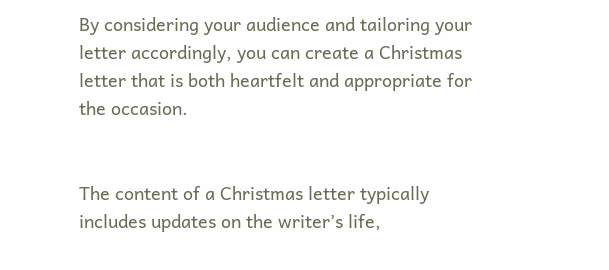By considering your audience and tailoring your letter accordingly, you can create a Christmas letter that is both heartfelt and appropriate for the occasion.


The content of a Christmas letter typically includes updates on the writer’s life,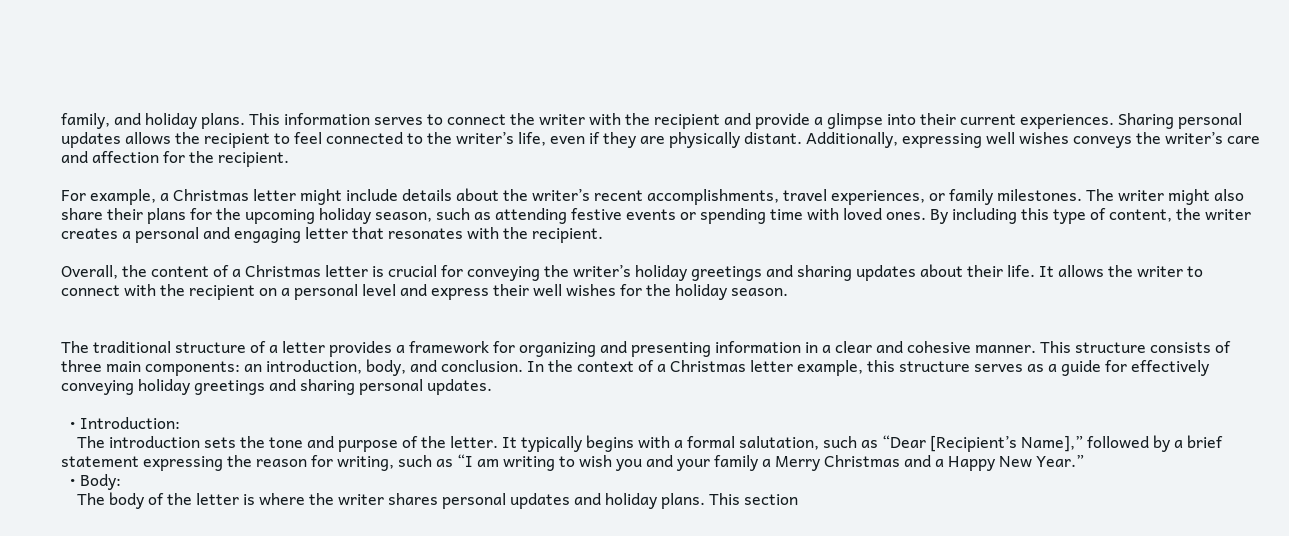family, and holiday plans. This information serves to connect the writer with the recipient and provide a glimpse into their current experiences. Sharing personal updates allows the recipient to feel connected to the writer’s life, even if they are physically distant. Additionally, expressing well wishes conveys the writer’s care and affection for the recipient.

For example, a Christmas letter might include details about the writer’s recent accomplishments, travel experiences, or family milestones. The writer might also share their plans for the upcoming holiday season, such as attending festive events or spending time with loved ones. By including this type of content, the writer creates a personal and engaging letter that resonates with the recipient.

Overall, the content of a Christmas letter is crucial for conveying the writer’s holiday greetings and sharing updates about their life. It allows the writer to connect with the recipient on a personal level and express their well wishes for the holiday season.


The traditional structure of a letter provides a framework for organizing and presenting information in a clear and cohesive manner. This structure consists of three main components: an introduction, body, and conclusion. In the context of a Christmas letter example, this structure serves as a guide for effectively conveying holiday greetings and sharing personal updates.

  • Introduction:
    The introduction sets the tone and purpose of the letter. It typically begins with a formal salutation, such as “Dear [Recipient’s Name],” followed by a brief statement expressing the reason for writing, such as “I am writing to wish you and your family a Merry Christmas and a Happy New Year.”
  • Body:
    The body of the letter is where the writer shares personal updates and holiday plans. This section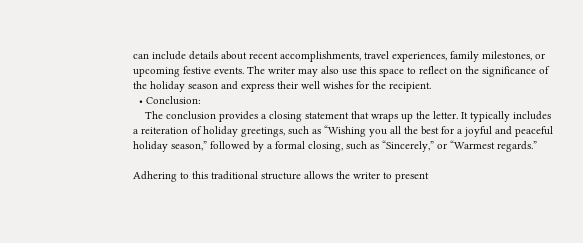can include details about recent accomplishments, travel experiences, family milestones, or upcoming festive events. The writer may also use this space to reflect on the significance of the holiday season and express their well wishes for the recipient.
  • Conclusion:
    The conclusion provides a closing statement that wraps up the letter. It typically includes a reiteration of holiday greetings, such as “Wishing you all the best for a joyful and peaceful holiday season,” followed by a formal closing, such as “Sincerely,” or “Warmest regards.”

Adhering to this traditional structure allows the writer to present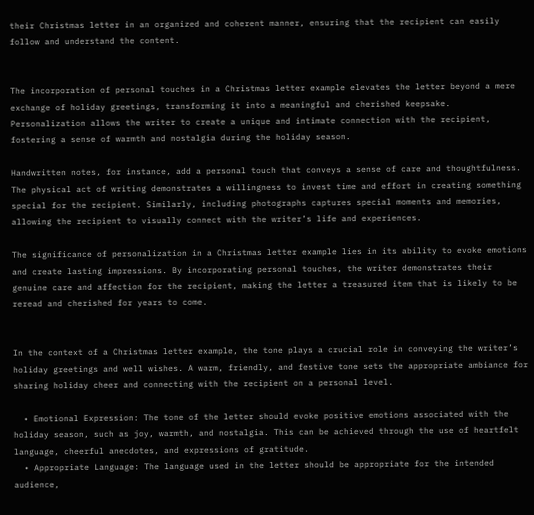their Christmas letter in an organized and coherent manner, ensuring that the recipient can easily follow and understand the content.


The incorporation of personal touches in a Christmas letter example elevates the letter beyond a mere exchange of holiday greetings, transforming it into a meaningful and cherished keepsake. Personalization allows the writer to create a unique and intimate connection with the recipient, fostering a sense of warmth and nostalgia during the holiday season.

Handwritten notes, for instance, add a personal touch that conveys a sense of care and thoughtfulness. The physical act of writing demonstrates a willingness to invest time and effort in creating something special for the recipient. Similarly, including photographs captures special moments and memories, allowing the recipient to visually connect with the writer’s life and experiences.

The significance of personalization in a Christmas letter example lies in its ability to evoke emotions and create lasting impressions. By incorporating personal touches, the writer demonstrates their genuine care and affection for the recipient, making the letter a treasured item that is likely to be reread and cherished for years to come.


In the context of a Christmas letter example, the tone plays a crucial role in conveying the writer’s holiday greetings and well wishes. A warm, friendly, and festive tone sets the appropriate ambiance for sharing holiday cheer and connecting with the recipient on a personal level.

  • Emotional Expression: The tone of the letter should evoke positive emotions associated with the holiday season, such as joy, warmth, and nostalgia. This can be achieved through the use of heartfelt language, cheerful anecdotes, and expressions of gratitude.
  • Appropriate Language: The language used in the letter should be appropriate for the intended audience,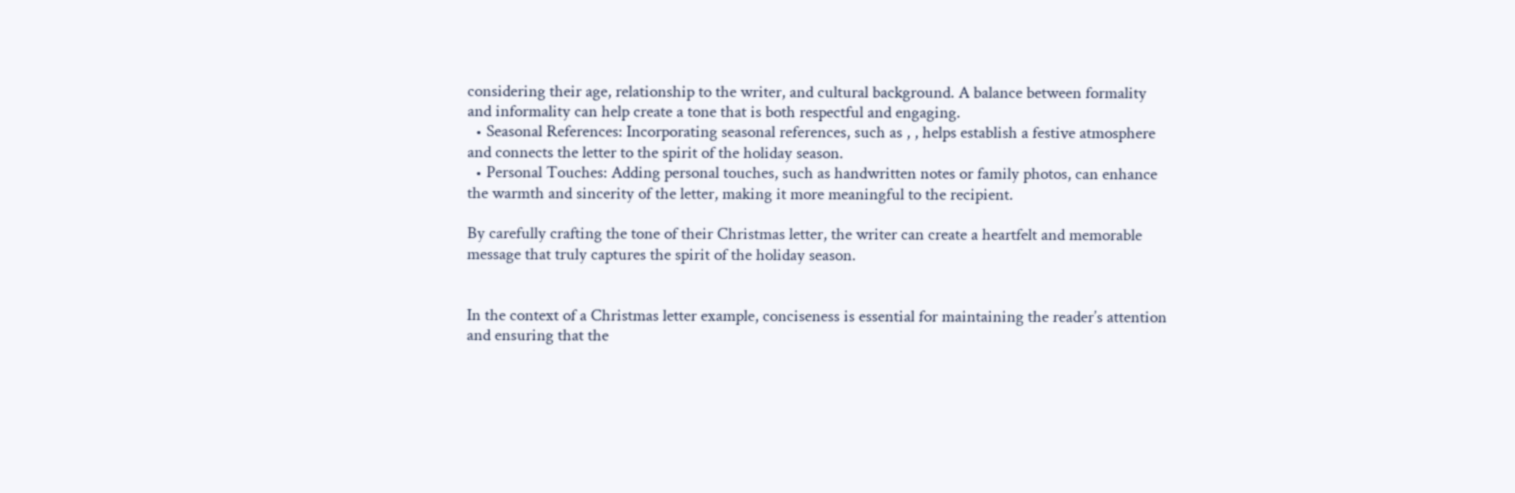considering their age, relationship to the writer, and cultural background. A balance between formality and informality can help create a tone that is both respectful and engaging.
  • Seasonal References: Incorporating seasonal references, such as , , helps establish a festive atmosphere and connects the letter to the spirit of the holiday season.
  • Personal Touches: Adding personal touches, such as handwritten notes or family photos, can enhance the warmth and sincerity of the letter, making it more meaningful to the recipient.

By carefully crafting the tone of their Christmas letter, the writer can create a heartfelt and memorable message that truly captures the spirit of the holiday season.


In the context of a Christmas letter example, conciseness is essential for maintaining the reader’s attention and ensuring that the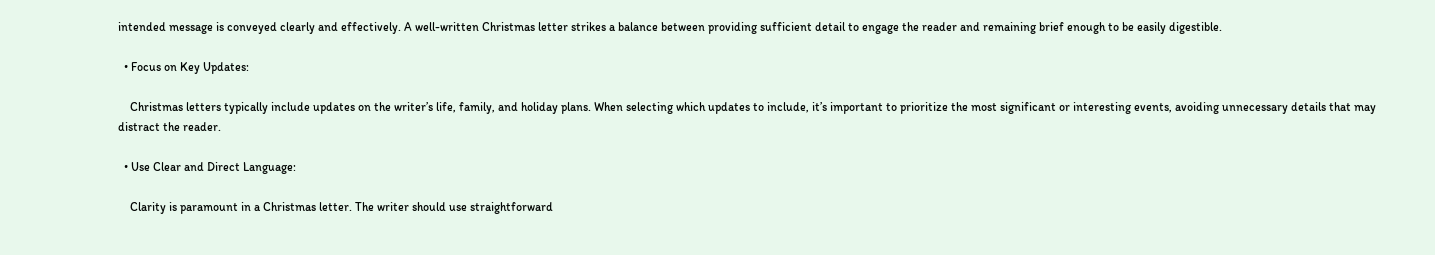intended message is conveyed clearly and effectively. A well-written Christmas letter strikes a balance between providing sufficient detail to engage the reader and remaining brief enough to be easily digestible.

  • Focus on Key Updates:

    Christmas letters typically include updates on the writer’s life, family, and holiday plans. When selecting which updates to include, it’s important to prioritize the most significant or interesting events, avoiding unnecessary details that may distract the reader.

  • Use Clear and Direct Language:

    Clarity is paramount in a Christmas letter. The writer should use straightforward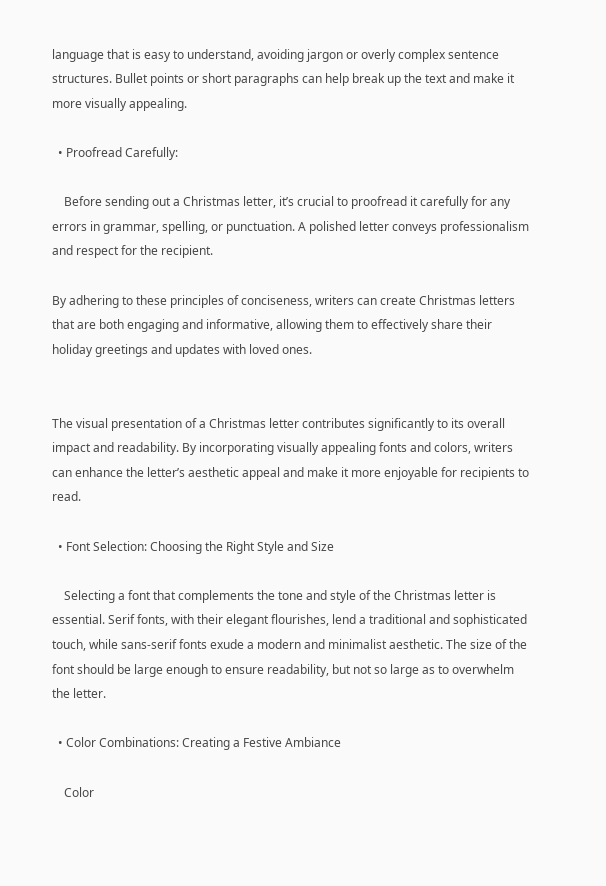language that is easy to understand, avoiding jargon or overly complex sentence structures. Bullet points or short paragraphs can help break up the text and make it more visually appealing.

  • Proofread Carefully:

    Before sending out a Christmas letter, it’s crucial to proofread it carefully for any errors in grammar, spelling, or punctuation. A polished letter conveys professionalism and respect for the recipient.

By adhering to these principles of conciseness, writers can create Christmas letters that are both engaging and informative, allowing them to effectively share their holiday greetings and updates with loved ones.


The visual presentation of a Christmas letter contributes significantly to its overall impact and readability. By incorporating visually appealing fonts and colors, writers can enhance the letter’s aesthetic appeal and make it more enjoyable for recipients to read.

  • Font Selection: Choosing the Right Style and Size

    Selecting a font that complements the tone and style of the Christmas letter is essential. Serif fonts, with their elegant flourishes, lend a traditional and sophisticated touch, while sans-serif fonts exude a modern and minimalist aesthetic. The size of the font should be large enough to ensure readability, but not so large as to overwhelm the letter.

  • Color Combinations: Creating a Festive Ambiance

    Color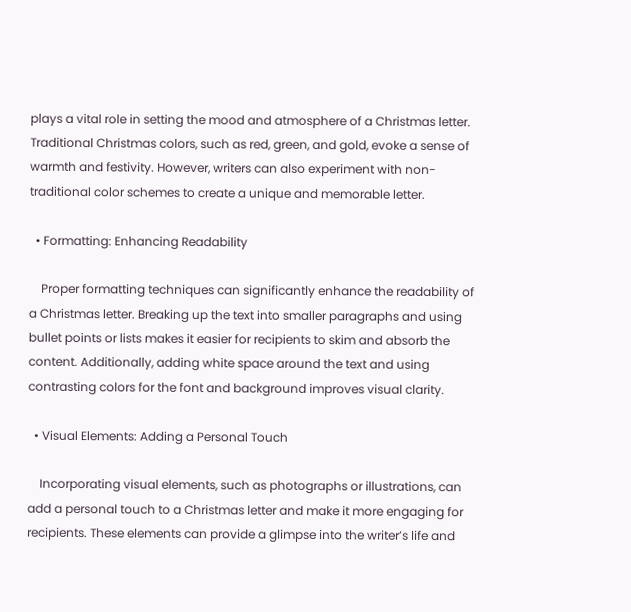plays a vital role in setting the mood and atmosphere of a Christmas letter. Traditional Christmas colors, such as red, green, and gold, evoke a sense of warmth and festivity. However, writers can also experiment with non-traditional color schemes to create a unique and memorable letter.

  • Formatting: Enhancing Readability

    Proper formatting techniques can significantly enhance the readability of a Christmas letter. Breaking up the text into smaller paragraphs and using bullet points or lists makes it easier for recipients to skim and absorb the content. Additionally, adding white space around the text and using contrasting colors for the font and background improves visual clarity.

  • Visual Elements: Adding a Personal Touch

    Incorporating visual elements, such as photographs or illustrations, can add a personal touch to a Christmas letter and make it more engaging for recipients. These elements can provide a glimpse into the writer’s life and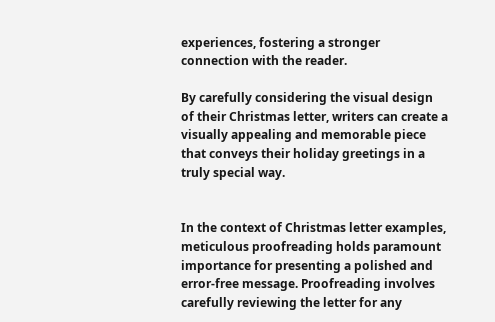experiences, fostering a stronger connection with the reader.

By carefully considering the visual design of their Christmas letter, writers can create a visually appealing and memorable piece that conveys their holiday greetings in a truly special way.


In the context of Christmas letter examples, meticulous proofreading holds paramount importance for presenting a polished and error-free message. Proofreading involves carefully reviewing the letter for any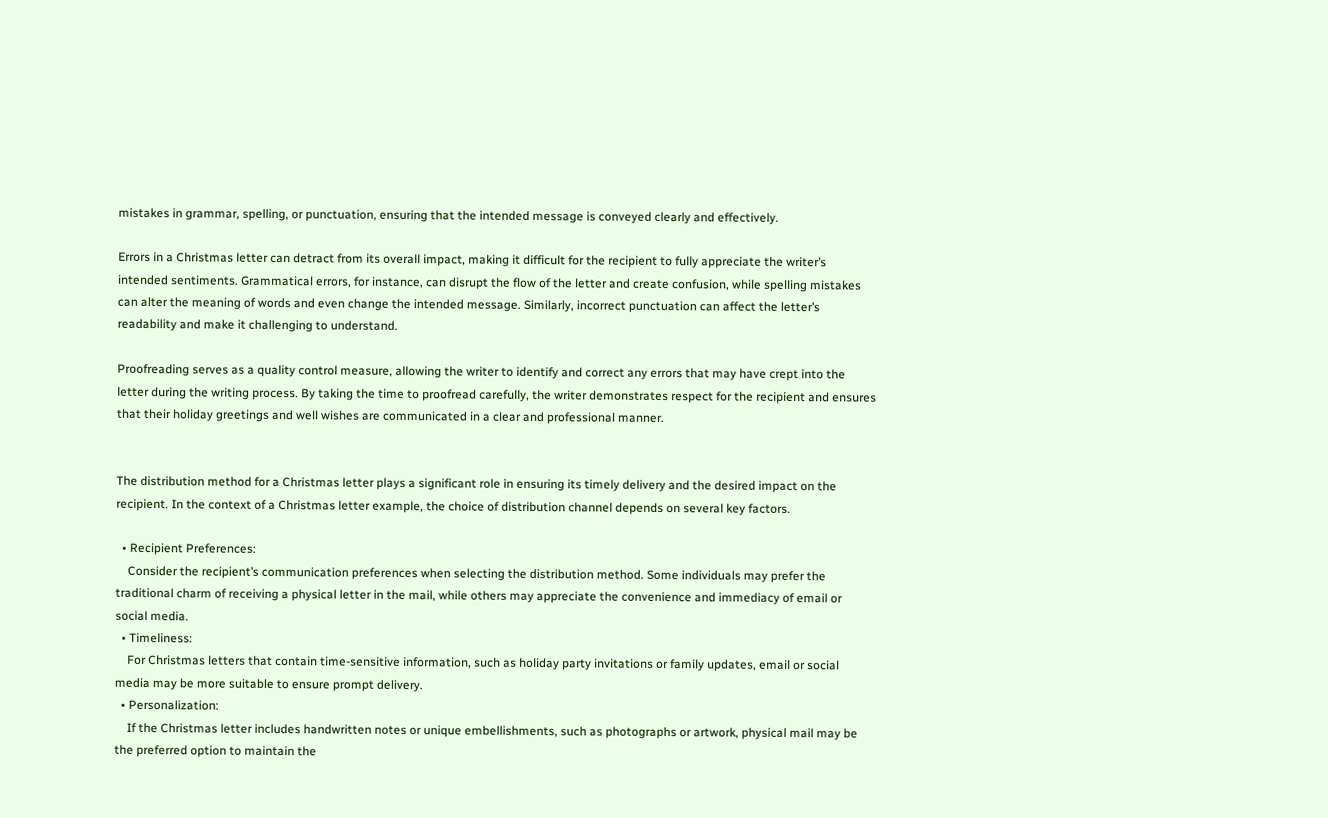mistakes in grammar, spelling, or punctuation, ensuring that the intended message is conveyed clearly and effectively.

Errors in a Christmas letter can detract from its overall impact, making it difficult for the recipient to fully appreciate the writer’s intended sentiments. Grammatical errors, for instance, can disrupt the flow of the letter and create confusion, while spelling mistakes can alter the meaning of words and even change the intended message. Similarly, incorrect punctuation can affect the letter’s readability and make it challenging to understand.

Proofreading serves as a quality control measure, allowing the writer to identify and correct any errors that may have crept into the letter during the writing process. By taking the time to proofread carefully, the writer demonstrates respect for the recipient and ensures that their holiday greetings and well wishes are communicated in a clear and professional manner.


The distribution method for a Christmas letter plays a significant role in ensuring its timely delivery and the desired impact on the recipient. In the context of a Christmas letter example, the choice of distribution channel depends on several key factors.

  • Recipient Preferences:
    Consider the recipient’s communication preferences when selecting the distribution method. Some individuals may prefer the traditional charm of receiving a physical letter in the mail, while others may appreciate the convenience and immediacy of email or social media.
  • Timeliness:
    For Christmas letters that contain time-sensitive information, such as holiday party invitations or family updates, email or social media may be more suitable to ensure prompt delivery.
  • Personalization:
    If the Christmas letter includes handwritten notes or unique embellishments, such as photographs or artwork, physical mail may be the preferred option to maintain the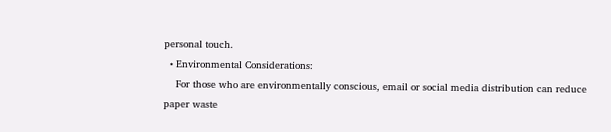personal touch.
  • Environmental Considerations:
    For those who are environmentally conscious, email or social media distribution can reduce paper waste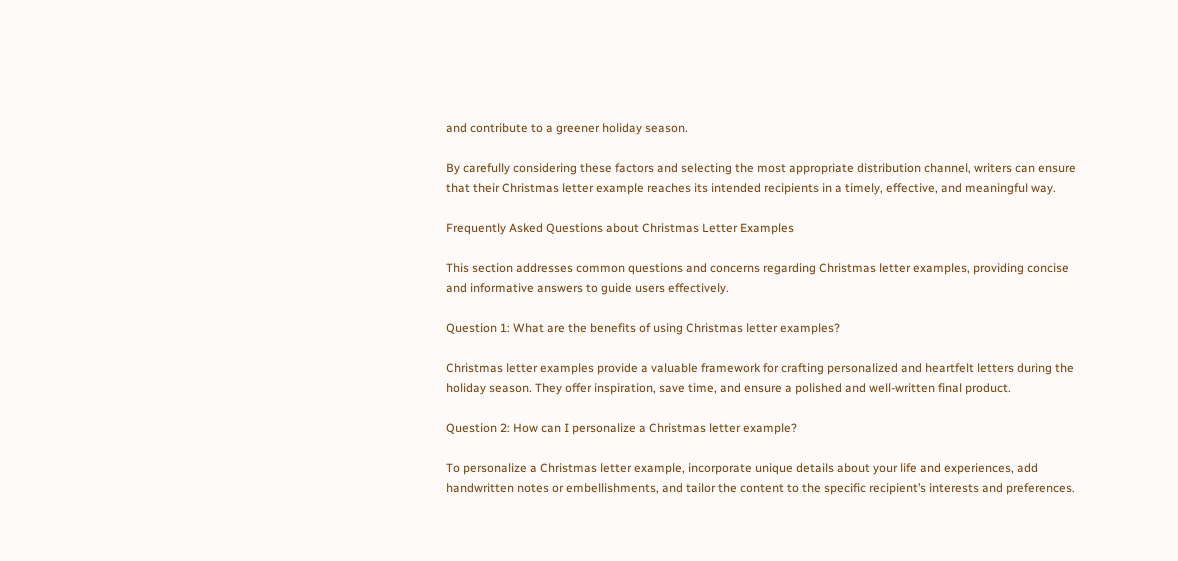and contribute to a greener holiday season.

By carefully considering these factors and selecting the most appropriate distribution channel, writers can ensure that their Christmas letter example reaches its intended recipients in a timely, effective, and meaningful way.

Frequently Asked Questions about Christmas Letter Examples

This section addresses common questions and concerns regarding Christmas letter examples, providing concise and informative answers to guide users effectively.

Question 1: What are the benefits of using Christmas letter examples?

Christmas letter examples provide a valuable framework for crafting personalized and heartfelt letters during the holiday season. They offer inspiration, save time, and ensure a polished and well-written final product.

Question 2: How can I personalize a Christmas letter example?

To personalize a Christmas letter example, incorporate unique details about your life and experiences, add handwritten notes or embellishments, and tailor the content to the specific recipient’s interests and preferences.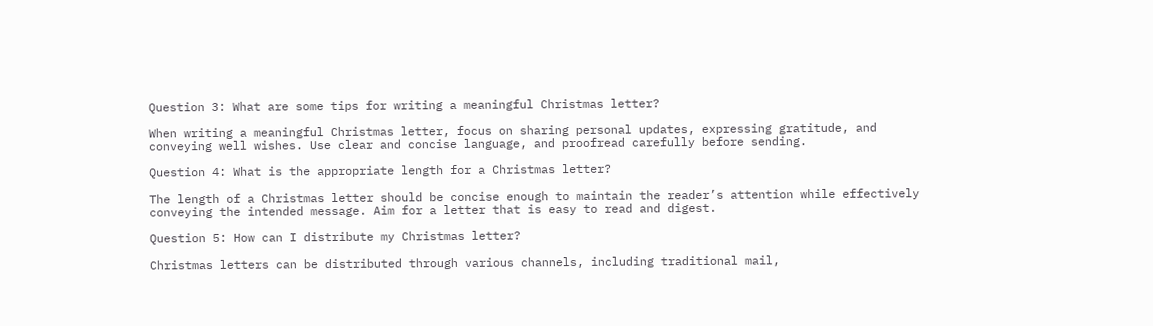Question 3: What are some tips for writing a meaningful Christmas letter?

When writing a meaningful Christmas letter, focus on sharing personal updates, expressing gratitude, and conveying well wishes. Use clear and concise language, and proofread carefully before sending.

Question 4: What is the appropriate length for a Christmas letter?

The length of a Christmas letter should be concise enough to maintain the reader’s attention while effectively conveying the intended message. Aim for a letter that is easy to read and digest.

Question 5: How can I distribute my Christmas letter?

Christmas letters can be distributed through various channels, including traditional mail,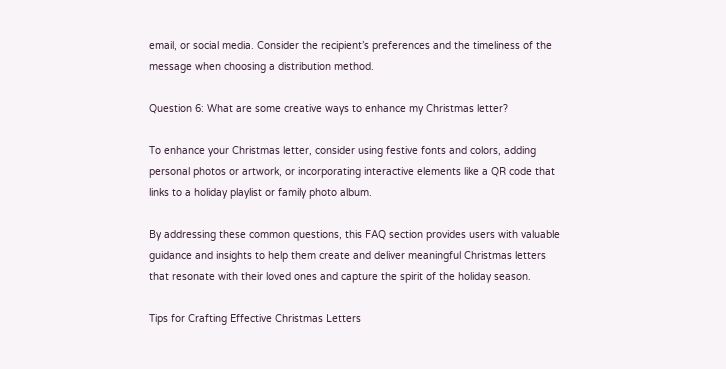email, or social media. Consider the recipient’s preferences and the timeliness of the message when choosing a distribution method.

Question 6: What are some creative ways to enhance my Christmas letter?

To enhance your Christmas letter, consider using festive fonts and colors, adding personal photos or artwork, or incorporating interactive elements like a QR code that links to a holiday playlist or family photo album.

By addressing these common questions, this FAQ section provides users with valuable guidance and insights to help them create and deliver meaningful Christmas letters that resonate with their loved ones and capture the spirit of the holiday season.

Tips for Crafting Effective Christmas Letters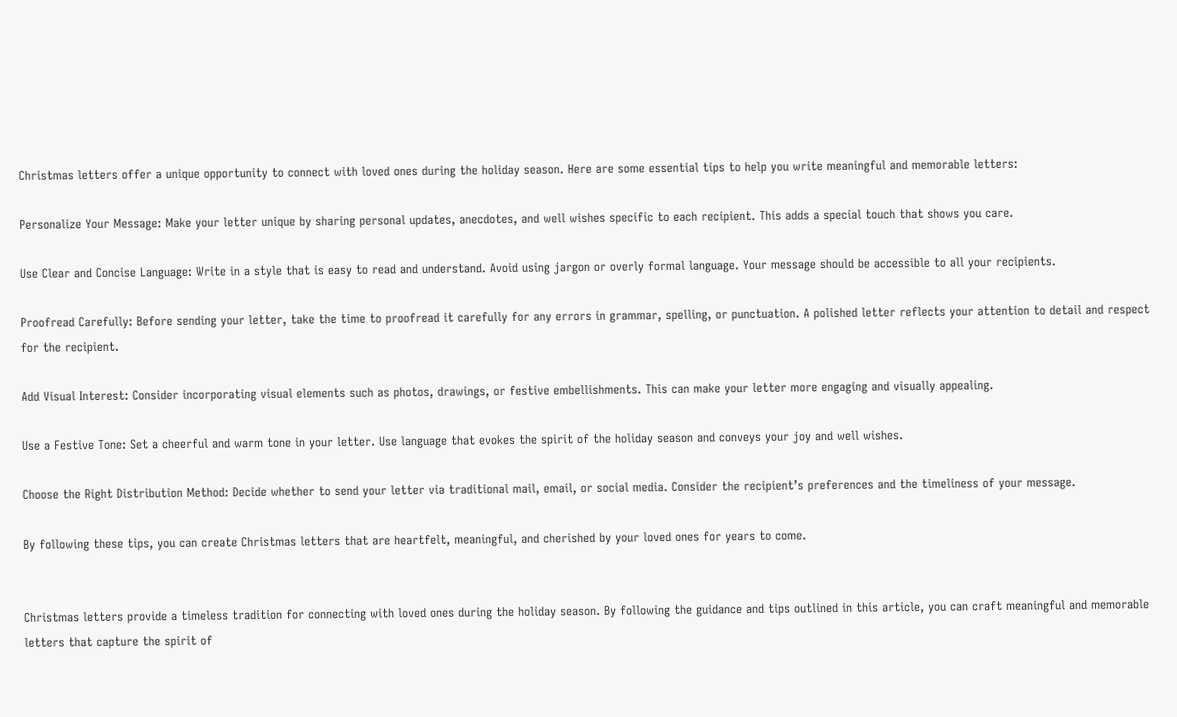Christmas letters offer a unique opportunity to connect with loved ones during the holiday season. Here are some essential tips to help you write meaningful and memorable letters:

Personalize Your Message: Make your letter unique by sharing personal updates, anecdotes, and well wishes specific to each recipient. This adds a special touch that shows you care.

Use Clear and Concise Language: Write in a style that is easy to read and understand. Avoid using jargon or overly formal language. Your message should be accessible to all your recipients.

Proofread Carefully: Before sending your letter, take the time to proofread it carefully for any errors in grammar, spelling, or punctuation. A polished letter reflects your attention to detail and respect for the recipient.

Add Visual Interest: Consider incorporating visual elements such as photos, drawings, or festive embellishments. This can make your letter more engaging and visually appealing.

Use a Festive Tone: Set a cheerful and warm tone in your letter. Use language that evokes the spirit of the holiday season and conveys your joy and well wishes.

Choose the Right Distribution Method: Decide whether to send your letter via traditional mail, email, or social media. Consider the recipient’s preferences and the timeliness of your message.

By following these tips, you can create Christmas letters that are heartfelt, meaningful, and cherished by your loved ones for years to come.


Christmas letters provide a timeless tradition for connecting with loved ones during the holiday season. By following the guidance and tips outlined in this article, you can craft meaningful and memorable letters that capture the spirit of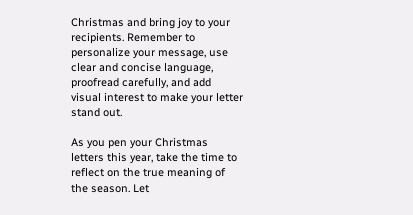Christmas and bring joy to your recipients. Remember to personalize your message, use clear and concise language, proofread carefully, and add visual interest to make your letter stand out.

As you pen your Christmas letters this year, take the time to reflect on the true meaning of the season. Let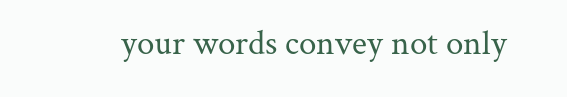your words convey not only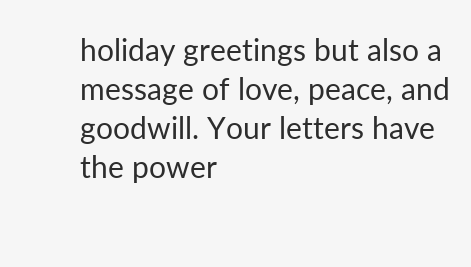holiday greetings but also a message of love, peace, and goodwill. Your letters have the power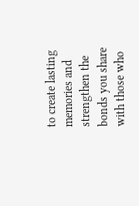to create lasting memories and strengthen the bonds you share with those who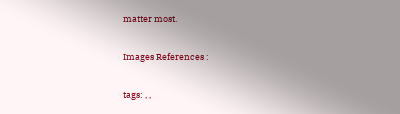matter most.

Images References :

tags: , ,